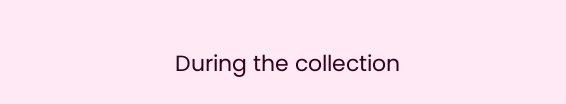During the collection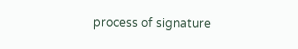process of signature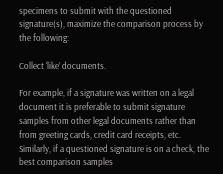specimens to submit with the questioned signature(s), maximize the comparison process by the following:

Collect ‘like’ documents.

For example, if a signature was written on a legal document it is preferable to submit signature samples from other legal documents rather than from greeting cards, credit card receipts, etc. Similarly, if a questioned signature is on a check, the best comparison samples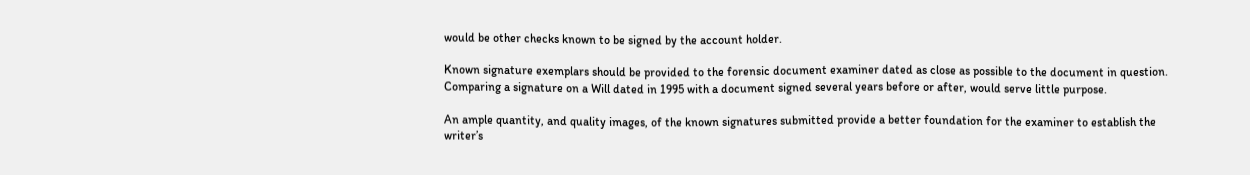would be other checks known to be signed by the account holder.

Known signature exemplars should be provided to the forensic document examiner dated as close as possible to the document in question. Comparing a signature on a Will dated in 1995 with a document signed several years before or after, would serve little purpose.

An ample quantity, and quality images, of the known signatures submitted provide a better foundation for the examiner to establish the writer’s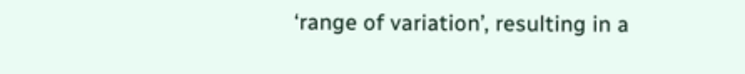‘range of variation’, resulting in a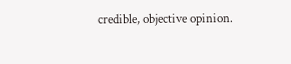credible, objective opinion.